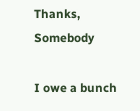Thanks, Somebody

I owe a bunch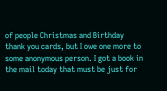of people Christmas and Birthday thank you cards, but I owe one more to some anonymous person. I got a book in the mail today that must be just for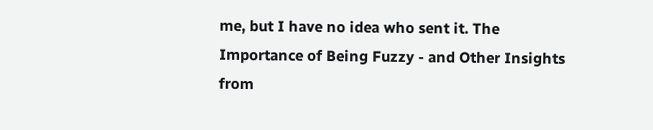me, but I have no idea who sent it. The Importance of Being Fuzzy - and Other Insights from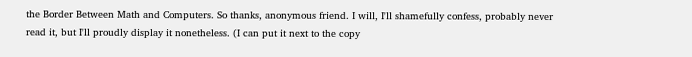the Border Between Math and Computers. So thanks, anonymous friend. I will, I'll shamefully confess, probably never read it, but I'll proudly display it nonetheless. (I can put it next to the copy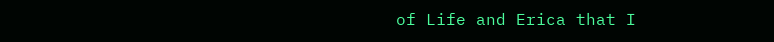of Life and Erica that I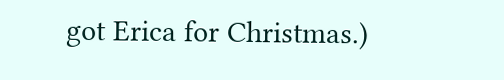got Erica for Christmas.)